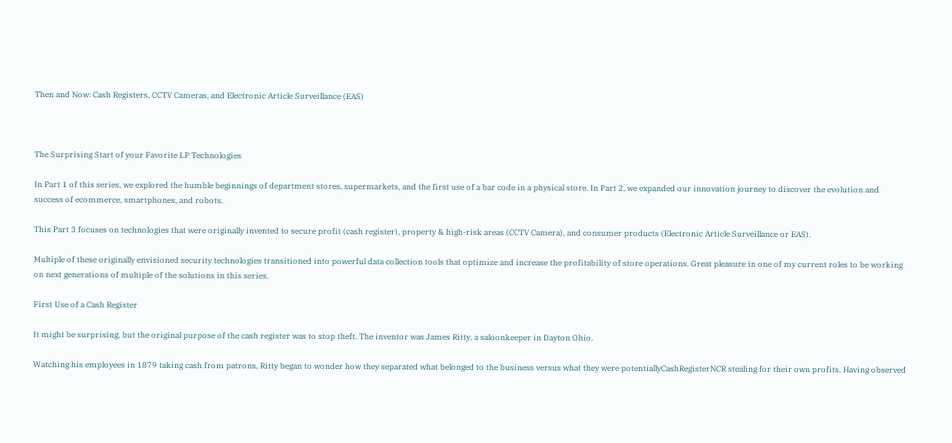Then and Now: Cash Registers, CCTV Cameras, and Electronic Article Surveillance (EAS)



The Surprising Start of your Favorite LP Technologies

In Part 1 of this series, we explored the humble beginnings of department stores, supermarkets, and the first use of a bar code in a physical store. In Part 2, we expanded our innovation journey to discover the evolution and success of ecommerce, smartphones, and robots.

This Part 3 focuses on technologies that were originally invented to secure profit (cash register), property & high-risk areas (CCTV Camera), and consumer products (Electronic Article Surveillance or EAS).

Multiple of these originally envisioned security technologies transitioned into powerful data collection tools that optimize and increase the profitability of store operations. Great pleasure in one of my current roles to be working on next generations of multiple of the solutions in this series.

First Use of a Cash Register

It might be surprising, but the original purpose of the cash register was to stop theft. The inventor was James Ritty, a saloonkeeper in Dayton Ohio.

Watching his employees in 1879 taking cash from patrons, Ritty began to wonder how they separated what belonged to the business versus what they were potentiallyCashRegisterNCR stealing for their own profits. Having observed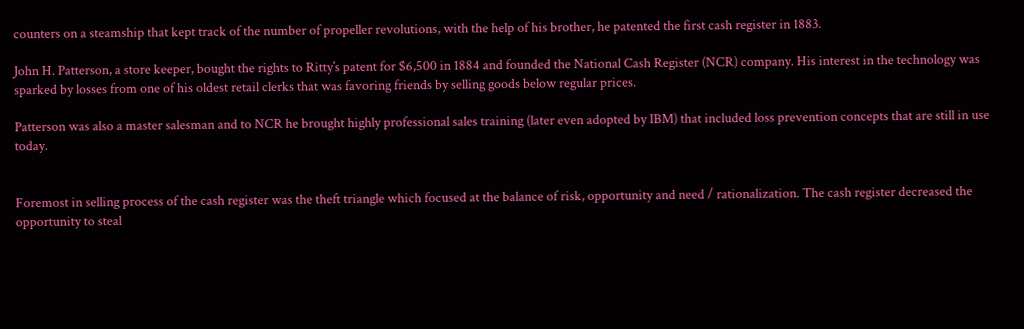counters on a steamship that kept track of the number of propeller revolutions, with the help of his brother, he patented the first cash register in 1883.

John H. Patterson, a store keeper, bought the rights to Ritty’s patent for $6,500 in 1884 and founded the National Cash Register (NCR) company. His interest in the technology was sparked by losses from one of his oldest retail clerks that was favoring friends by selling goods below regular prices.

Patterson was also a master salesman and to NCR he brought highly professional sales training (later even adopted by IBM) that included loss prevention concepts that are still in use today.


Foremost in selling process of the cash register was the theft triangle which focused at the balance of risk, opportunity and need / rationalization. The cash register decreased the opportunity to steal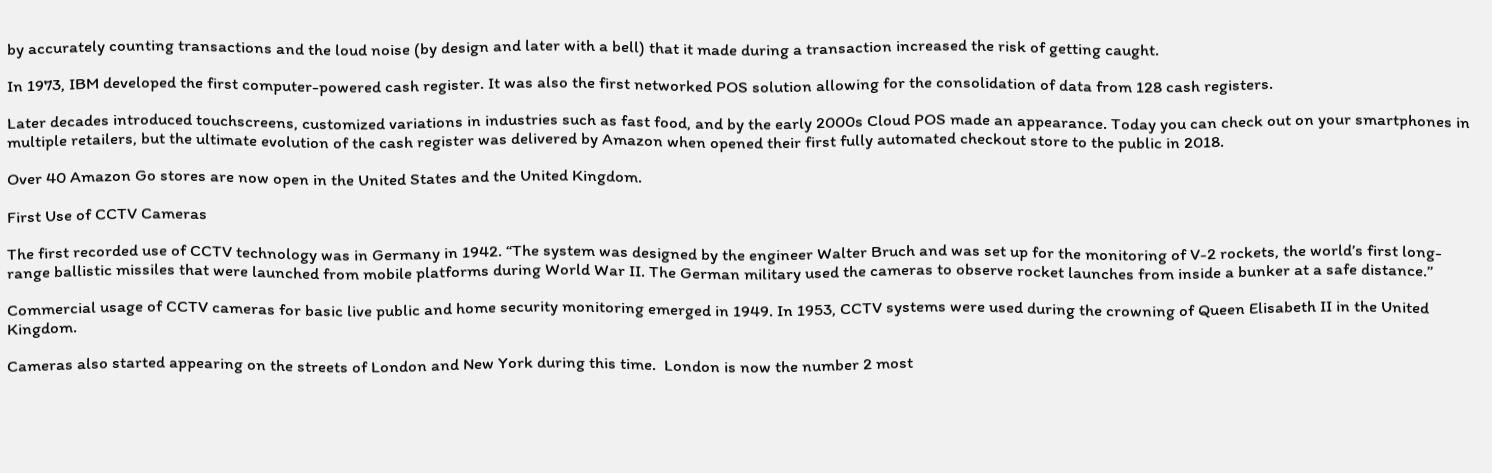by accurately counting transactions and the loud noise (by design and later with a bell) that it made during a transaction increased the risk of getting caught.

In 1973, IBM developed the first computer-powered cash register. It was also the first networked POS solution allowing for the consolidation of data from 128 cash registers.

Later decades introduced touchscreens, customized variations in industries such as fast food, and by the early 2000s Cloud POS made an appearance. Today you can check out on your smartphones in multiple retailers, but the ultimate evolution of the cash register was delivered by Amazon when opened their first fully automated checkout store to the public in 2018.

Over 40 Amazon Go stores are now open in the United States and the United Kingdom.

First Use of CCTV Cameras

The first recorded use of CCTV technology was in Germany in 1942. “The system was designed by the engineer Walter Bruch and was set up for the monitoring of V-2 rockets, the world’s first long-range ballistic missiles that were launched from mobile platforms during World War II. The German military used the cameras to observe rocket launches from inside a bunker at a safe distance.”

Commercial usage of CCTV cameras for basic live public and home security monitoring emerged in 1949. In 1953, CCTV systems were used during the crowning of Queen Elisabeth II in the United Kingdom.

Cameras also started appearing on the streets of London and New York during this time.  London is now the number 2 most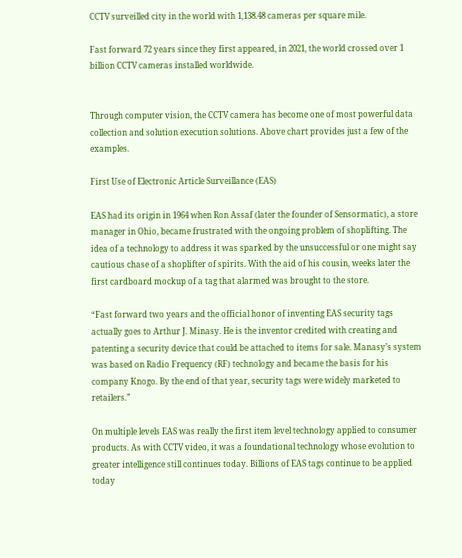CCTV surveilled city in the world with 1,138.48 cameras per square mile.

Fast forward 72 years since they first appeared, in 2021, the world crossed over 1 billion CCTV cameras installed worldwide.


Through computer vision, the CCTV camera has become one of most powerful data collection and solution execution solutions. Above chart provides just a few of the examples.

First Use of Electronic Article Surveillance (EAS)

EAS had its origin in 1964 when Ron Assaf (later the founder of Sensormatic), a store manager in Ohio, became frustrated with the ongoing problem of shoplifting. The idea of a technology to address it was sparked by the unsuccessful or one might say cautious chase of a shoplifter of spirits. With the aid of his cousin, weeks later the first cardboard mockup of a tag that alarmed was brought to the store.

“Fast forward two years and the official honor of inventing EAS security tags actually goes to Arthur J. Minasy. He is the inventor credited with creating and patenting a security device that could be attached to items for sale. Manasy’s system was based on Radio Frequency (RF) technology and became the basis for his company Knogo. By the end of that year, security tags were widely marketed to retailers.”

On multiple levels EAS was really the first item level technology applied to consumer products. As with CCTV video, it was a foundational technology whose evolution to greater intelligence still continues today. Billions of EAS tags continue to be applied today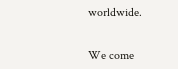worldwide.


We come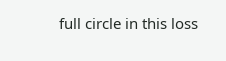full circle in this loss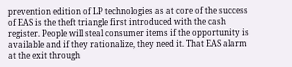prevention edition of LP technologies as at core of the success of EAS is the theft triangle first introduced with the cash register. People will steal consumer items if the opportunity is available and if they rationalize, they need it. That EAS alarm at the exit through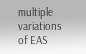multiple variations of EAS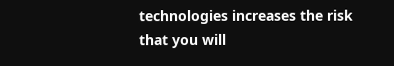technologies increases the risk that you will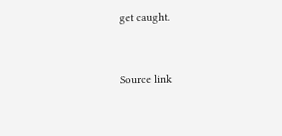get caught.


Source link